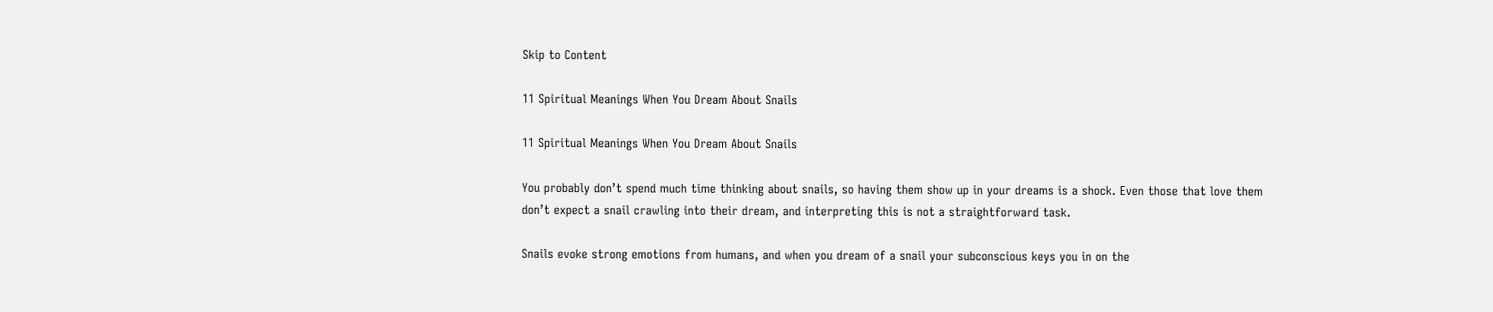Skip to Content

11 Spiritual Meanings When You Dream About Snails

11 Spiritual Meanings When You Dream About Snails

You probably don’t spend much time thinking about snails, so having them show up in your dreams is a shock. Even those that love them don’t expect a snail crawling into their dream, and interpreting this is not a straightforward task.

Snails evoke strong emotions from humans, and when you dream of a snail your subconscious keys you in on the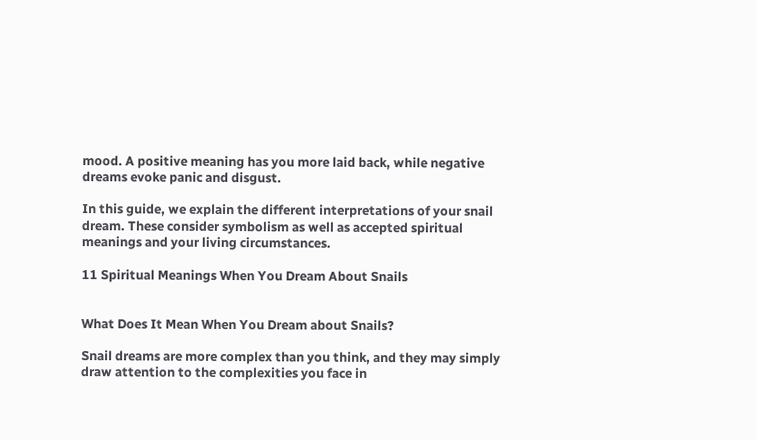mood. A positive meaning has you more laid back, while negative dreams evoke panic and disgust.

In this guide, we explain the different interpretations of your snail dream. These consider symbolism as well as accepted spiritual meanings and your living circumstances.

11 Spiritual Meanings When You Dream About Snails


What Does It Mean When You Dream about Snails?

Snail dreams are more complex than you think, and they may simply draw attention to the complexities you face in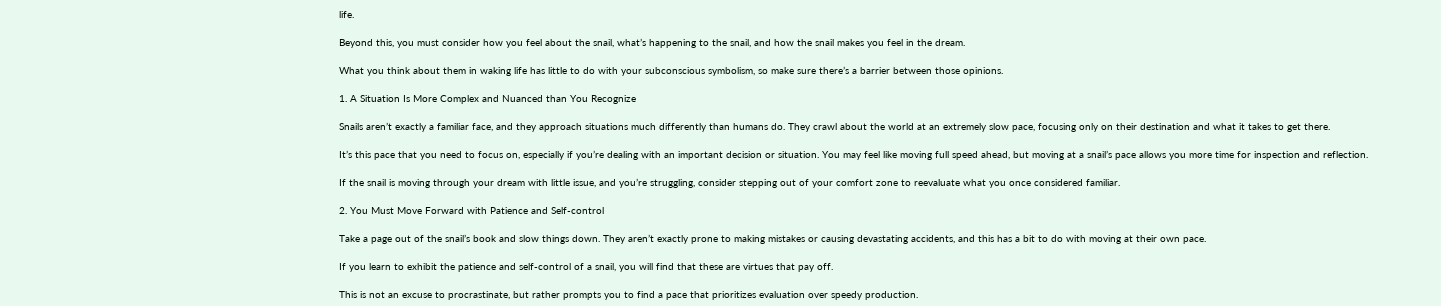life.

Beyond this, you must consider how you feel about the snail, what’s happening to the snail, and how the snail makes you feel in the dream.

What you think about them in waking life has little to do with your subconscious symbolism, so make sure there’s a barrier between those opinions.

1. A Situation Is More Complex and Nuanced than You Recognize

Snails aren’t exactly a familiar face, and they approach situations much differently than humans do. They crawl about the world at an extremely slow pace, focusing only on their destination and what it takes to get there.

It’s this pace that you need to focus on, especially if you’re dealing with an important decision or situation. You may feel like moving full speed ahead, but moving at a snail’s pace allows you more time for inspection and reflection.

If the snail is moving through your dream with little issue, and you’re struggling, consider stepping out of your comfort zone to reevaluate what you once considered familiar.

2. You Must Move Forward with Patience and Self-control

Take a page out of the snail’s book and slow things down. They aren’t exactly prone to making mistakes or causing devastating accidents, and this has a bit to do with moving at their own pace.

If you learn to exhibit the patience and self-control of a snail, you will find that these are virtues that pay off.

This is not an excuse to procrastinate, but rather prompts you to find a pace that prioritizes evaluation over speedy production.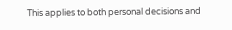This applies to both personal decisions and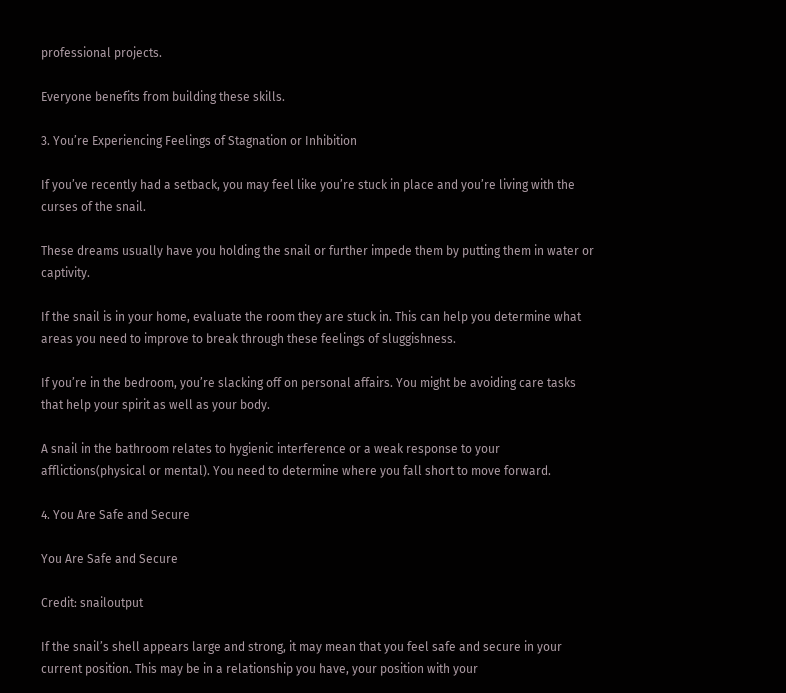professional projects.

Everyone benefits from building these skills.

3. You’re Experiencing Feelings of Stagnation or Inhibition

If you’ve recently had a setback, you may feel like you’re stuck in place and you’re living with the curses of the snail.

These dreams usually have you holding the snail or further impede them by putting them in water or captivity.

If the snail is in your home, evaluate the room they are stuck in. This can help you determine what areas you need to improve to break through these feelings of sluggishness.

If you’re in the bedroom, you’re slacking off on personal affairs. You might be avoiding care tasks that help your spirit as well as your body.

A snail in the bathroom relates to hygienic interference or a weak response to your afflictions(physical or mental). You need to determine where you fall short to move forward.

4. You Are Safe and Secure

You Are Safe and Secure

Credit: snailoutput

If the snail’s shell appears large and strong, it may mean that you feel safe and secure in your current position. This may be in a relationship you have, your position with your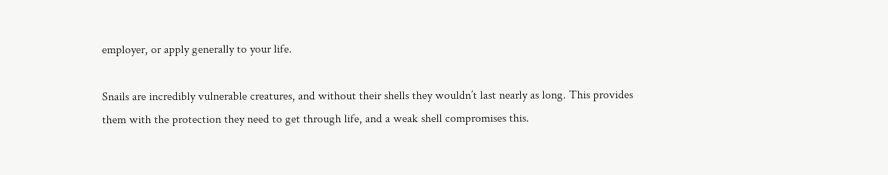employer, or apply generally to your life.

Snails are incredibly vulnerable creatures, and without their shells they wouldn’t last nearly as long. This provides them with the protection they need to get through life, and a weak shell compromises this.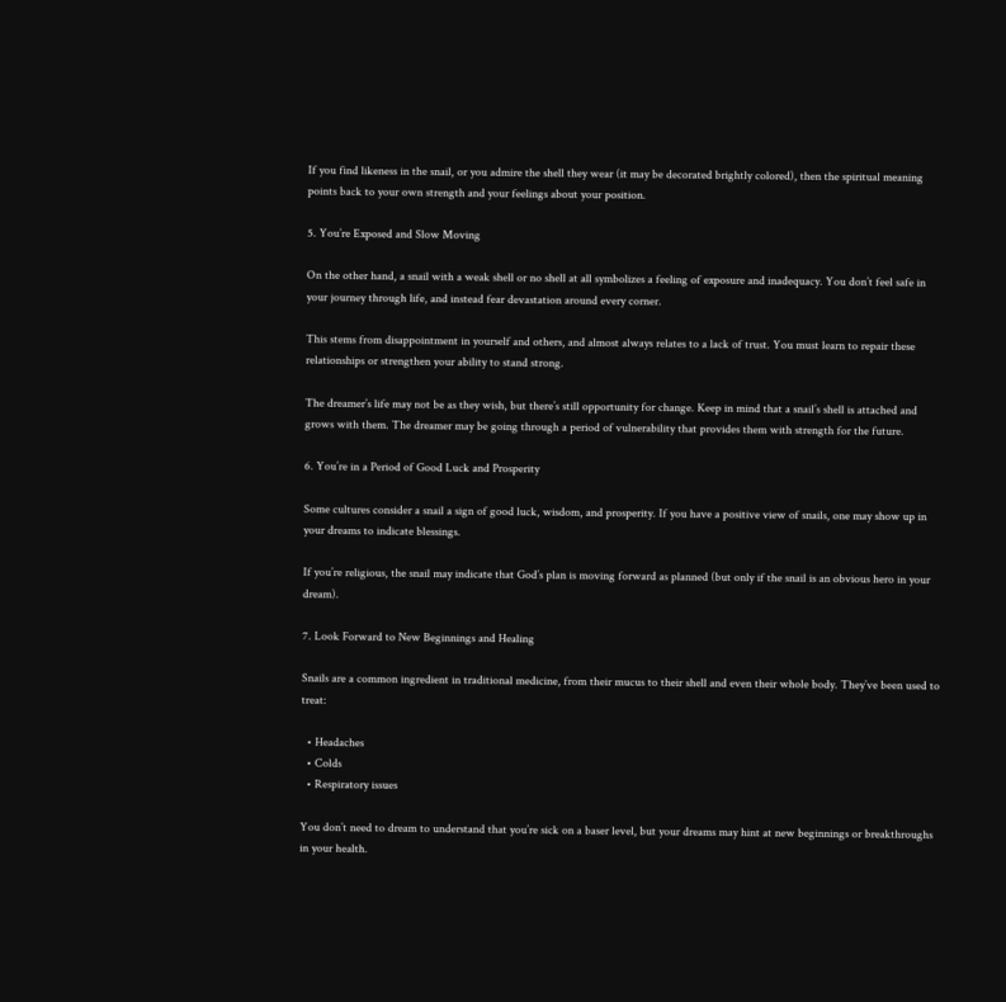If you find likeness in the snail, or you admire the shell they wear (it may be decorated brightly colored), then the spiritual meaning points back to your own strength and your feelings about your position.

5. You’re Exposed and Slow Moving

On the other hand, a snail with a weak shell or no shell at all symbolizes a feeling of exposure and inadequacy. You don’t feel safe in your journey through life, and instead fear devastation around every corner.

This stems from disappointment in yourself and others, and almost always relates to a lack of trust. You must learn to repair these relationships or strengthen your ability to stand strong.

The dreamer’s life may not be as they wish, but there’s still opportunity for change. Keep in mind that a snail’s shell is attached and grows with them. The dreamer may be going through a period of vulnerability that provides them with strength for the future.

6. You’re in a Period of Good Luck and Prosperity

Some cultures consider a snail a sign of good luck, wisdom, and prosperity. If you have a positive view of snails, one may show up in your dreams to indicate blessings.

If you’re religious, the snail may indicate that God’s plan is moving forward as planned (but only if the snail is an obvious hero in your dream).

7. Look Forward to New Beginnings and Healing

Snails are a common ingredient in traditional medicine, from their mucus to their shell and even their whole body. They’ve been used to treat:

  • Headaches
  • Colds
  • Respiratory issues

You don’t need to dream to understand that you’re sick on a baser level, but your dreams may hint at new beginnings or breakthroughs in your health.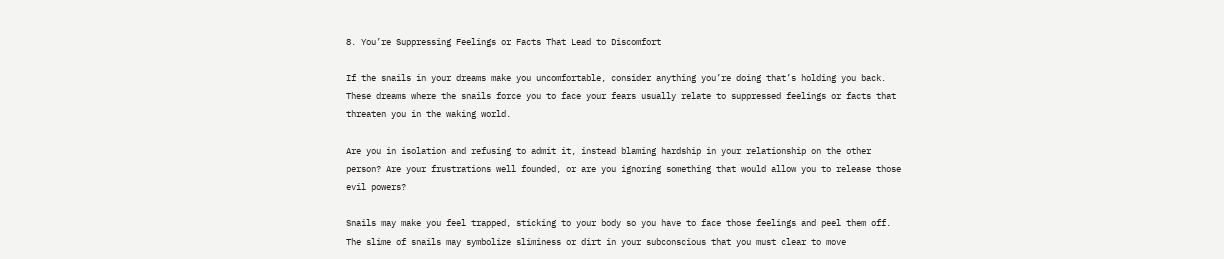8. You’re Suppressing Feelings or Facts That Lead to Discomfort

If the snails in your dreams make you uncomfortable, consider anything you’re doing that’s holding you back. These dreams where the snails force you to face your fears usually relate to suppressed feelings or facts that threaten you in the waking world.

Are you in isolation and refusing to admit it, instead blaming hardship in your relationship on the other person? Are your frustrations well founded, or are you ignoring something that would allow you to release those evil powers?

Snails may make you feel trapped, sticking to your body so you have to face those feelings and peel them off. The slime of snails may symbolize sliminess or dirt in your subconscious that you must clear to move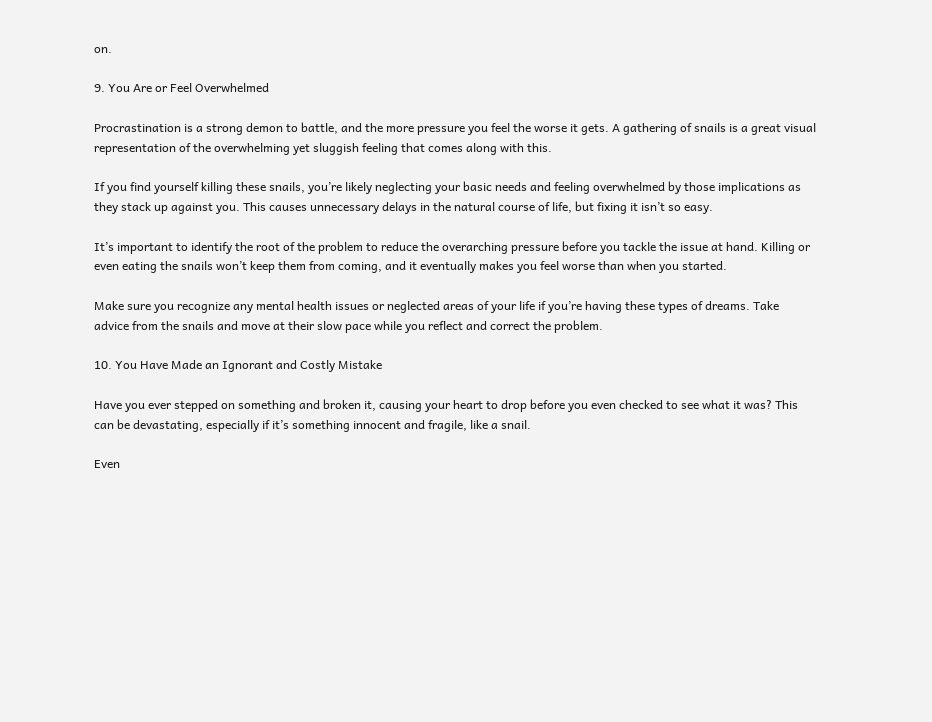on.

9. You Are or Feel Overwhelmed

Procrastination is a strong demon to battle, and the more pressure you feel the worse it gets. A gathering of snails is a great visual representation of the overwhelming yet sluggish feeling that comes along with this.

If you find yourself killing these snails, you’re likely neglecting your basic needs and feeling overwhelmed by those implications as they stack up against you. This causes unnecessary delays in the natural course of life, but fixing it isn’t so easy.

It’s important to identify the root of the problem to reduce the overarching pressure before you tackle the issue at hand. Killing or even eating the snails won’t keep them from coming, and it eventually makes you feel worse than when you started.

Make sure you recognize any mental health issues or neglected areas of your life if you’re having these types of dreams. Take advice from the snails and move at their slow pace while you reflect and correct the problem.

10. You Have Made an Ignorant and Costly Mistake

Have you ever stepped on something and broken it, causing your heart to drop before you even checked to see what it was? This can be devastating, especially if it’s something innocent and fragile, like a snail.

Even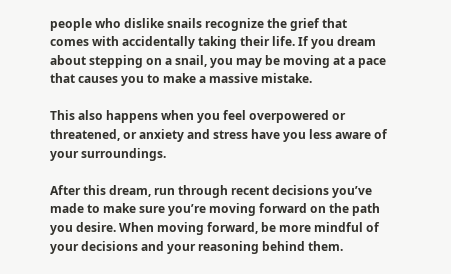people who dislike snails recognize the grief that comes with accidentally taking their life. If you dream about stepping on a snail, you may be moving at a pace that causes you to make a massive mistake.

This also happens when you feel overpowered or threatened, or anxiety and stress have you less aware of your surroundings.

After this dream, run through recent decisions you’ve made to make sure you’re moving forward on the path you desire. When moving forward, be more mindful of your decisions and your reasoning behind them.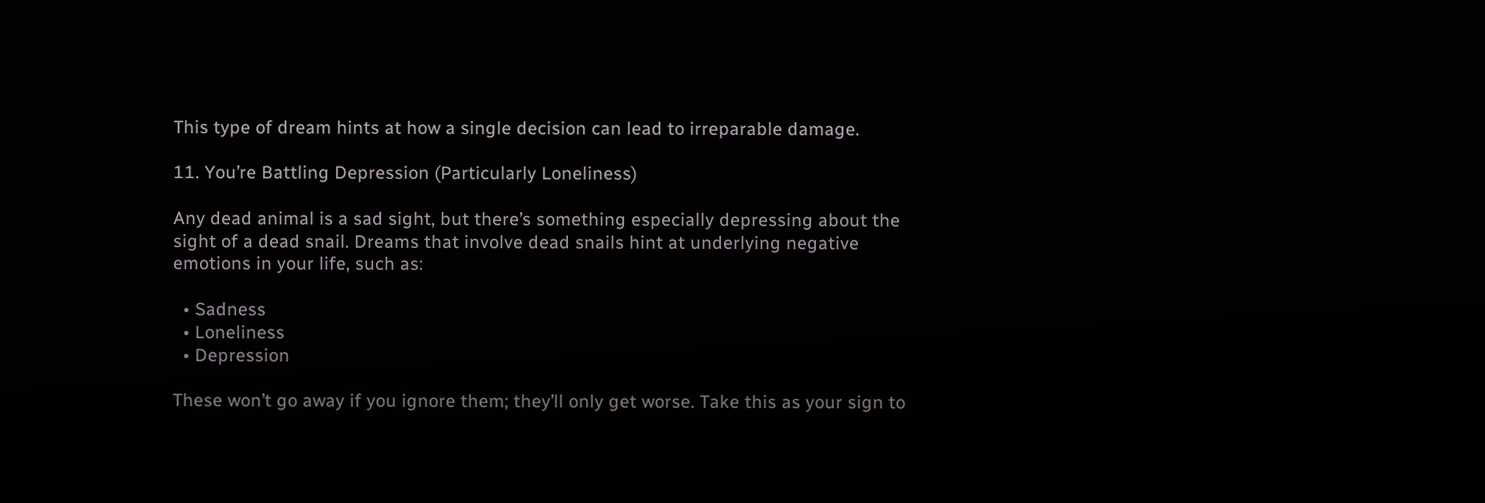This type of dream hints at how a single decision can lead to irreparable damage.

11. You’re Battling Depression (Particularly Loneliness)

Any dead animal is a sad sight, but there’s something especially depressing about the sight of a dead snail. Dreams that involve dead snails hint at underlying negative emotions in your life, such as:

  • Sadness
  • Loneliness
  • Depression

These won’t go away if you ignore them; they’ll only get worse. Take this as your sign to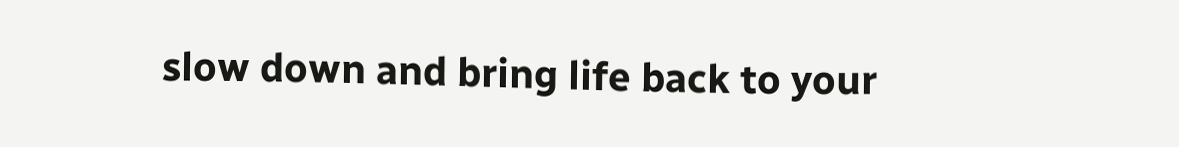slow down and bring life back to your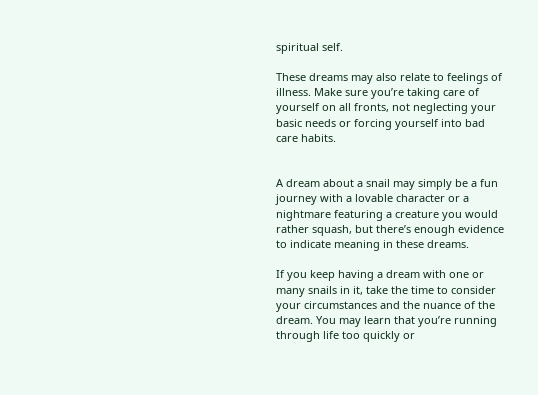spiritual self.

These dreams may also relate to feelings of illness. Make sure you’re taking care of yourself on all fronts, not neglecting your basic needs or forcing yourself into bad care habits.


A dream about a snail may simply be a fun journey with a lovable character or a nightmare featuring a creature you would rather squash, but there’s enough evidence to indicate meaning in these dreams.

If you keep having a dream with one or many snails in it, take the time to consider your circumstances and the nuance of the dream. You may learn that you’re running through life too quickly or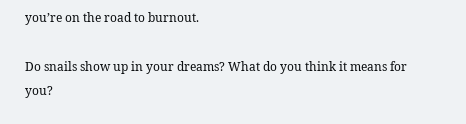you’re on the road to burnout.

Do snails show up in your dreams? What do you think it means for you?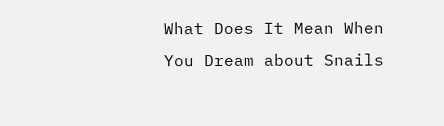What Does It Mean When You Dream about Snails